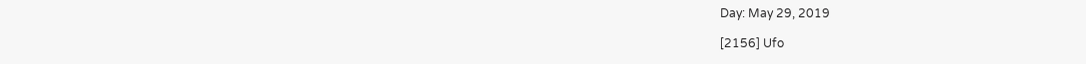Day: May 29, 2019

[2156] Ufo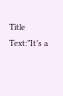Title Text:”It’s a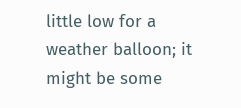little low for a weather balloon; it might be some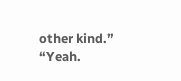other kind.” “Yeah.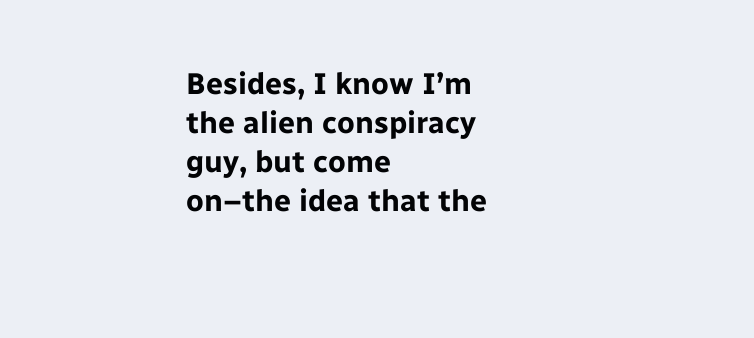Besides, I know I’m the alien conspiracy guy, but come on–the idea that the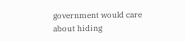government would care about hiding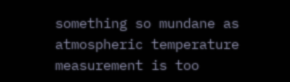something so mundane as atmospheric temperature measurement is too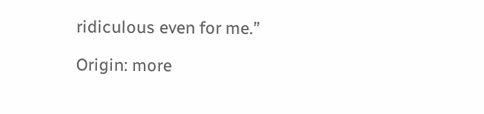ridiculous even for me.”

Origin: more